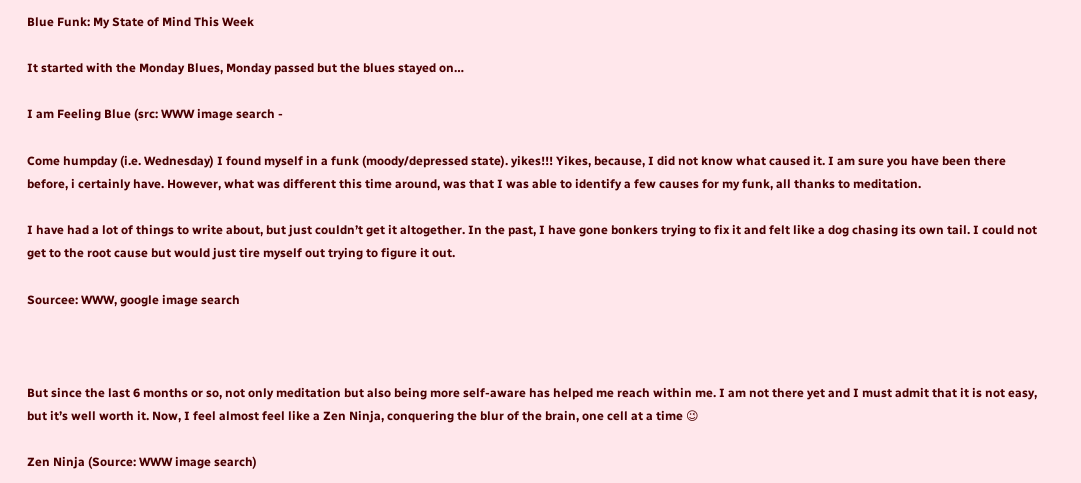Blue Funk: My State of Mind This Week

It started with the Monday Blues, Monday passed but the blues stayed on…

I am Feeling Blue (src: WWW image search -

Come humpday (i.e. Wednesday) I found myself in a funk (moody/depressed state). yikes!!! Yikes, because, I did not know what caused it. I am sure you have been there before, i certainly have. However, what was different this time around, was that I was able to identify a few causes for my funk, all thanks to meditation.

I have had a lot of things to write about, but just couldn’t get it altogether. In the past, I have gone bonkers trying to fix it and felt like a dog chasing its own tail. I could not get to the root cause but would just tire myself out trying to figure it out.

Sourcee: WWW, google image search



But since the last 6 months or so, not only meditation but also being more self-aware has helped me reach within me. I am not there yet and I must admit that it is not easy, but it’s well worth it. Now, I feel almost feel like a Zen Ninja, conquering the blur of the brain, one cell at a time 😉

Zen Ninja (Source: WWW image search)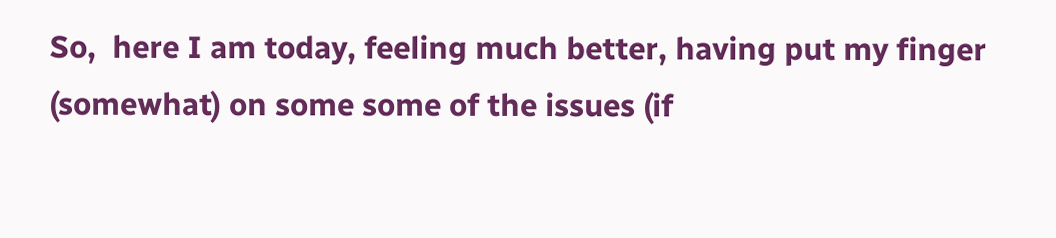So,  here I am today, feeling much better, having put my finger (somewhat) on some some of the issues (if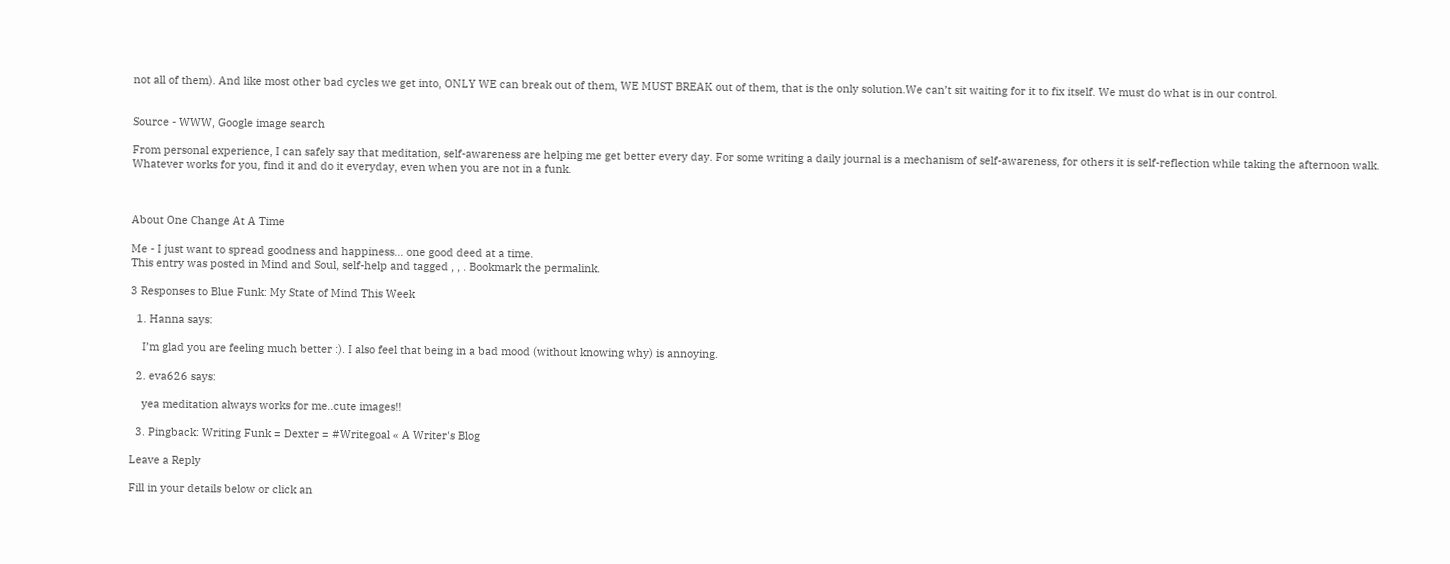not all of them). And like most other bad cycles we get into, ONLY WE can break out of them, WE MUST BREAK out of them, that is the only solution.We can’t sit waiting for it to fix itself. We must do what is in our control.


Source - WWW, Google image search

From personal experience, I can safely say that meditation, self-awareness are helping me get better every day. For some writing a daily journal is a mechanism of self-awareness, for others it is self-reflection while taking the afternoon walk. Whatever works for you, find it and do it everyday, even when you are not in a funk.



About One Change At A Time

Me - I just want to spread goodness and happiness... one good deed at a time.
This entry was posted in Mind and Soul, self-help and tagged , , . Bookmark the permalink.

3 Responses to Blue Funk: My State of Mind This Week

  1. Hanna says:

    I’m glad you are feeling much better :). I also feel that being in a bad mood (without knowing why) is annoying.

  2. eva626 says:

    yea meditation always works for me..cute images!!

  3. Pingback: Writing Funk = Dexter = #Writegoal « A Writer's Blog

Leave a Reply

Fill in your details below or click an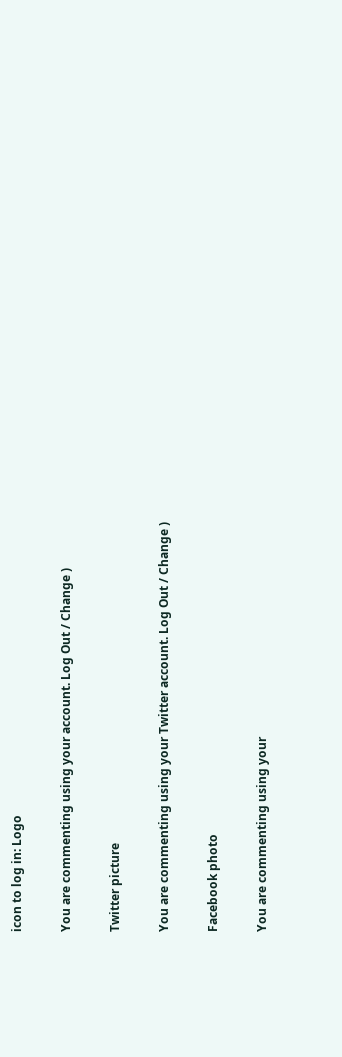icon to log in: Logo

You are commenting using your account. Log Out / Change )

Twitter picture

You are commenting using your Twitter account. Log Out / Change )

Facebook photo

You are commenting using your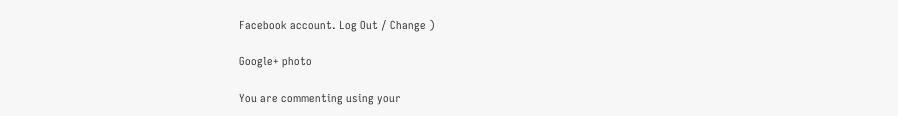Facebook account. Log Out / Change )

Google+ photo

You are commenting using your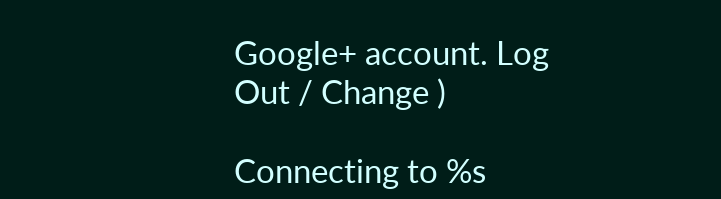Google+ account. Log Out / Change )

Connecting to %s